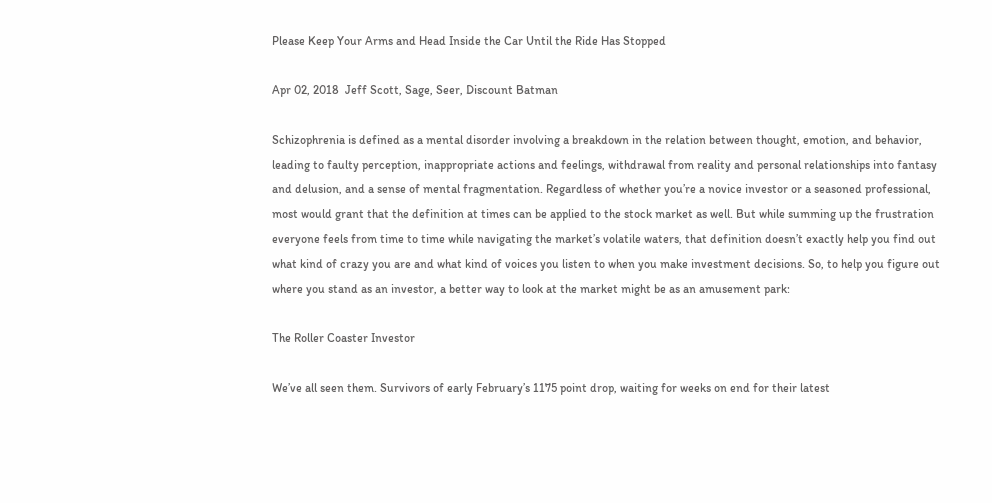Please Keep Your Arms and Head Inside the Car Until the Ride Has Stopped

Apr 02, 2018  Jeff Scott, Sage, Seer, Discount Batman

Schizophrenia is defined as a mental disorder involving a breakdown in the relation between thought, emotion, and behavior, leading to faulty perception, inappropriate actions and feelings, withdrawal from reality and personal relationships into fantasy and delusion, and a sense of mental fragmentation. Regardless of whether you’re a novice investor or a seasoned professional, most would grant that the definition at times can be applied to the stock market as well. But while summing up the frustration everyone feels from time to time while navigating the market’s volatile waters, that definition doesn’t exactly help you find out what kind of crazy you are and what kind of voices you listen to when you make investment decisions. So, to help you figure out where you stand as an investor, a better way to look at the market might be as an amusement park:

The Roller Coaster Investor

We’ve all seen them. Survivors of early February’s 1175 point drop, waiting for weeks on end for their latest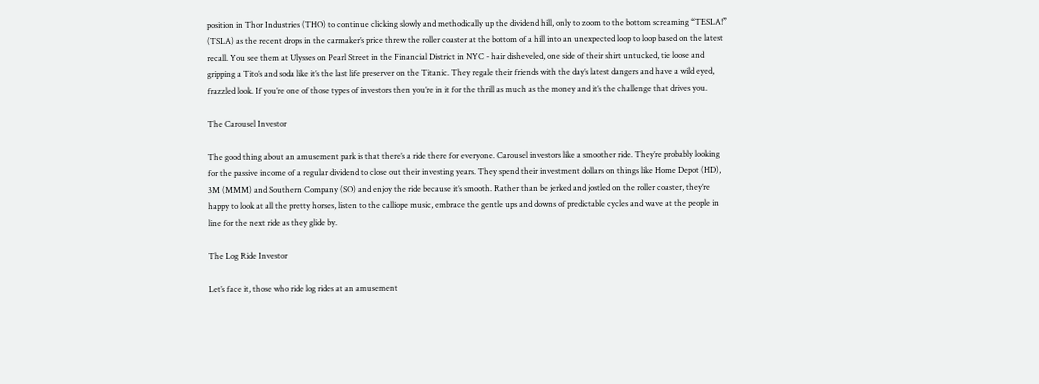position in Thor Industries (THO) to continue clicking slowly and methodically up the dividend hill, only to zoom to the bottom screaming “TESLA!” (TSLA) as the recent drops in the carmaker’s price threw the roller coaster at the bottom of a hill into an unexpected loop to loop based on the latest recall. You see them at Ulysses on Pearl Street in the Financial District in NYC - hair disheveled, one side of their shirt untucked, tie loose and gripping a Tito’s and soda like it’s the last life preserver on the Titanic. They regale their friends with the day’s latest dangers and have a wild eyed, frazzled look. If you’re one of those types of investors then you’re in it for the thrill as much as the money and it’s the challenge that drives you.

The Carousel Investor

The good thing about an amusement park is that there’s a ride there for everyone. Carousel investors like a smoother ride. They’re probably looking for the passive income of a regular dividend to close out their investing years. They spend their investment dollars on things like Home Depot (HD), 3M (MMM) and Southern Company (SO) and enjoy the ride because it’s smooth. Rather than be jerked and jostled on the roller coaster, they’re happy to look at all the pretty horses, listen to the calliope music, embrace the gentle ups and downs of predictable cycles and wave at the people in line for the next ride as they glide by.

The Log Ride Investor

Let’s face it, those who ride log rides at an amusement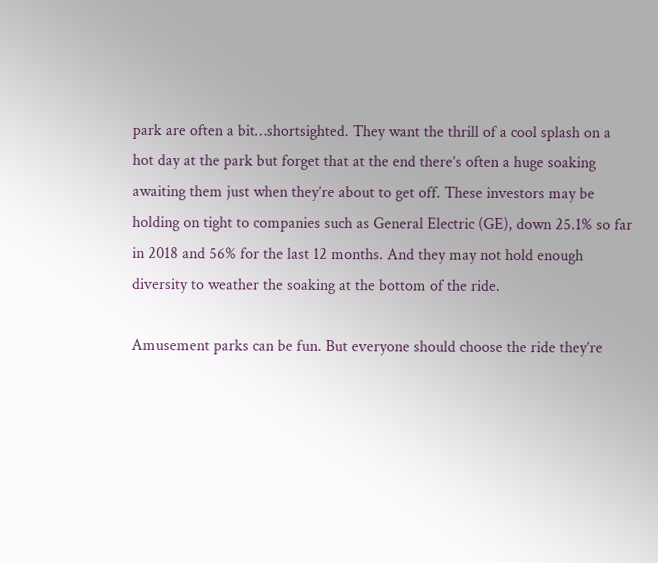park are often a bit…shortsighted. They want the thrill of a cool splash on a hot day at the park but forget that at the end there’s often a huge soaking awaiting them just when they’re about to get off. These investors may be holding on tight to companies such as General Electric (GE), down 25.1% so far in 2018 and 56% for the last 12 months. And they may not hold enough diversity to weather the soaking at the bottom of the ride.

Amusement parks can be fun. But everyone should choose the ride they’re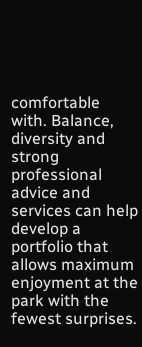comfortable with. Balance, diversity and strong professional advice and services can help develop a portfolio that allows maximum enjoyment at the park with the fewest surprises.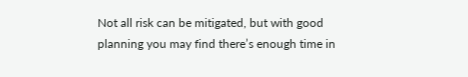Not all risk can be mitigated, but with good planning you may find there’s enough time in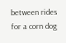between rides for a corn dog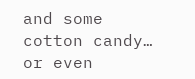and some cotton candy… or even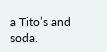a Tito’s and soda.